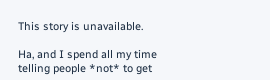This story is unavailable.

Ha, and I spend all my time telling people *not* to get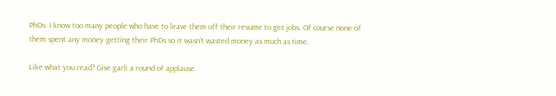PhDs. I know too many people who have to leave them off their resume to get jobs. Of course none of them spent any money getting their PhDs so it wasn’t wasted money as much as time.

Like what you read? Give garli a round of applause.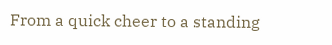From a quick cheer to a standing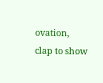ovation, clap to show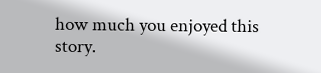how much you enjoyed this story.